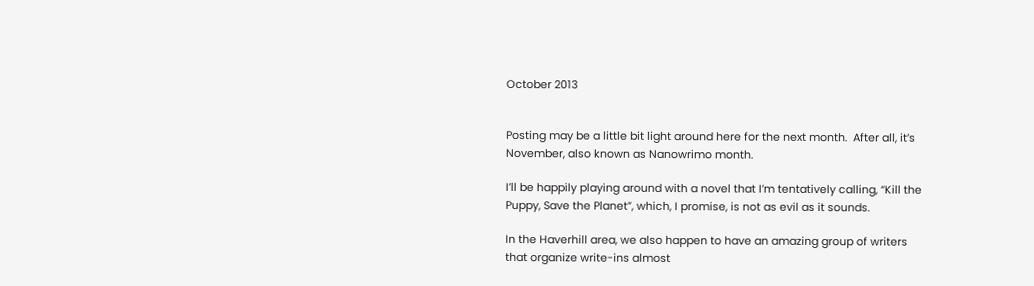October 2013


Posting may be a little bit light around here for the next month.  After all, it’s November, also known as Nanowrimo month.

I’ll be happily playing around with a novel that I’m tentatively calling, “Kill the Puppy, Save the Planet”, which, I promise, is not as evil as it sounds.

In the Haverhill area, we also happen to have an amazing group of writers that organize write-ins almost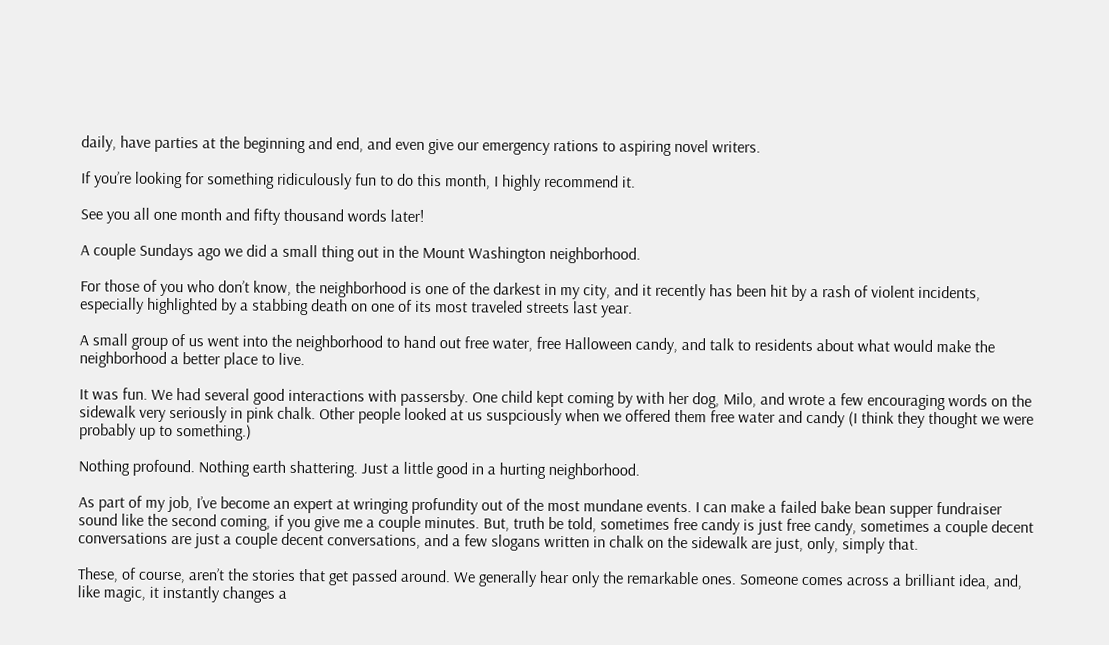daily, have parties at the beginning and end, and even give our emergency rations to aspiring novel writers.

If you’re looking for something ridiculously fun to do this month, I highly recommend it.

See you all one month and fifty thousand words later!

A couple Sundays ago we did a small thing out in the Mount Washington neighborhood.

For those of you who don’t know, the neighborhood is one of the darkest in my city, and it recently has been hit by a rash of violent incidents, especially highlighted by a stabbing death on one of its most traveled streets last year.

A small group of us went into the neighborhood to hand out free water, free Halloween candy, and talk to residents about what would make the neighborhood a better place to live.

It was fun. We had several good interactions with passersby. One child kept coming by with her dog, Milo, and wrote a few encouraging words on the sidewalk very seriously in pink chalk. Other people looked at us suspciously when we offered them free water and candy (I think they thought we were probably up to something.)

Nothing profound. Nothing earth shattering. Just a little good in a hurting neighborhood.

As part of my job, I’ve become an expert at wringing profundity out of the most mundane events. I can make a failed bake bean supper fundraiser sound like the second coming, if you give me a couple minutes. But, truth be told, sometimes free candy is just free candy, sometimes a couple decent conversations are just a couple decent conversations, and a few slogans written in chalk on the sidewalk are just, only, simply that.

These, of course, aren’t the stories that get passed around. We generally hear only the remarkable ones. Someone comes across a brilliant idea, and, like magic, it instantly changes a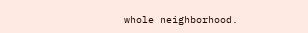whole neighborhood.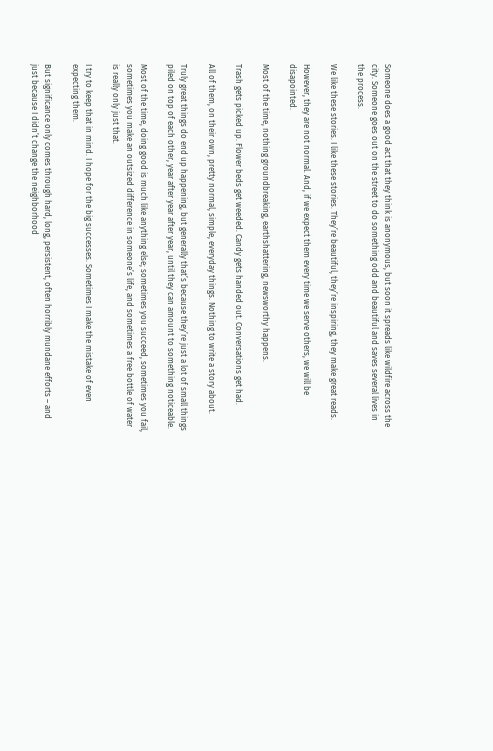Someone does a good act that they think is anonymous, but soon it spreads like wildfire across the city. Someone goes out on the street to do something odd and beautiful and saves several lives in the process.

We like these stories. I like these stories. They’re beautiful, they’re inspiring, they make great reads.

However, they are not normal. And, if we expect them every time we serve others, we will be disapointed.

Most of the time, nothing groundbreaking, earthshattering, newsworthy happens.

Trash gets picked up. Flower beds get weeded. Candy gets handed out. Conversations get had.

All of them, on their own, pretty normal, simple, everyday things. Nothing to write a story about.

Truly great things do end up happening, but generally that’s because they’re just a lot of small things piled on top of each other, year after year after year, until they can amount to something noticeable.

Most of the time, doing good is much like anything else; sometimes you succeed, sometimes you fail, sometimes you make an outsized difference in someone’s life, and sometimes a free bottle of water is really only just that.

I try to keep that in mind. I hope for the big successes. Sometimes I make the mistake of even expecting them.

But significance only comes through hard, long, persistent, often horribly mundane efforts – and just because I didn’t change the neighborhood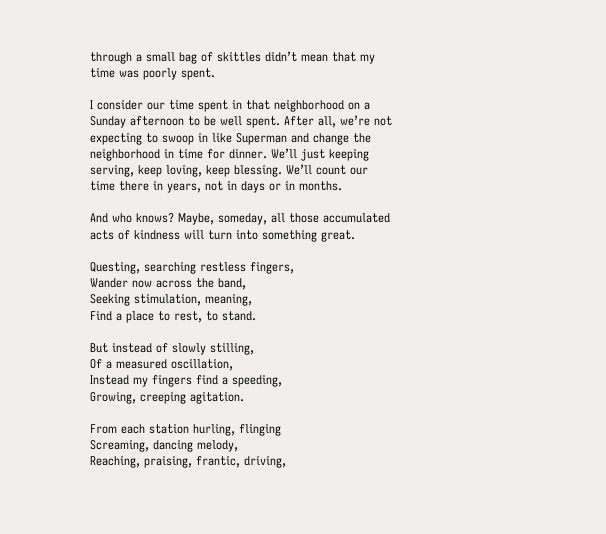through a small bag of skittles didn’t mean that my time was poorly spent.

I consider our time spent in that neighborhood on a Sunday afternoon to be well spent. After all, we’re not expecting to swoop in like Superman and change the neighborhood in time for dinner. We’ll just keeping serving, keep loving, keep blessing. We’ll count our time there in years, not in days or in months.

And who knows? Maybe, someday, all those accumulated acts of kindness will turn into something great.

Questing, searching restless fingers,
Wander now across the band,
Seeking stimulation, meaning,
Find a place to rest, to stand.

But instead of slowly stilling,
Of a measured oscillation,
Instead my fingers find a speeding,
Growing, creeping agitation.

From each station hurling, flinging
Screaming, dancing melody,
Reaching, praising, frantic, driving,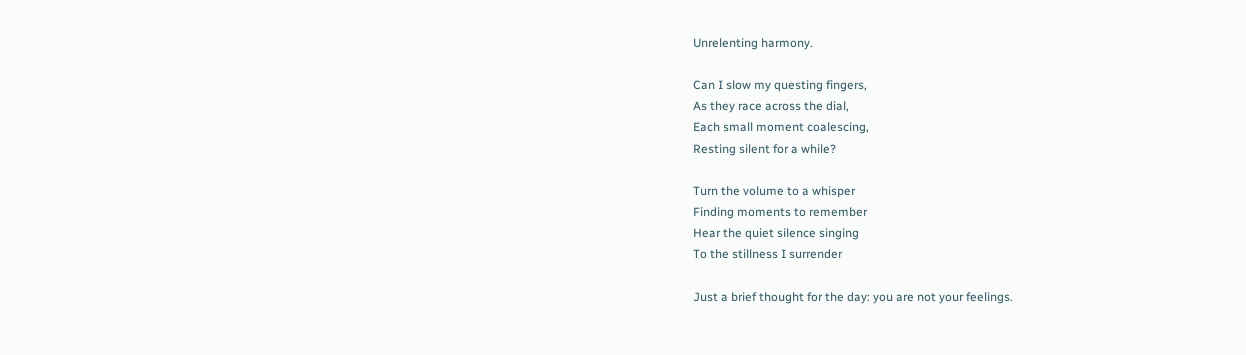Unrelenting harmony.

Can I slow my questing fingers,
As they race across the dial,
Each small moment coalescing,
Resting silent for a while?

Turn the volume to a whisper
Finding moments to remember
Hear the quiet silence singing
To the stillness I surrender

Just a brief thought for the day: you are not your feelings.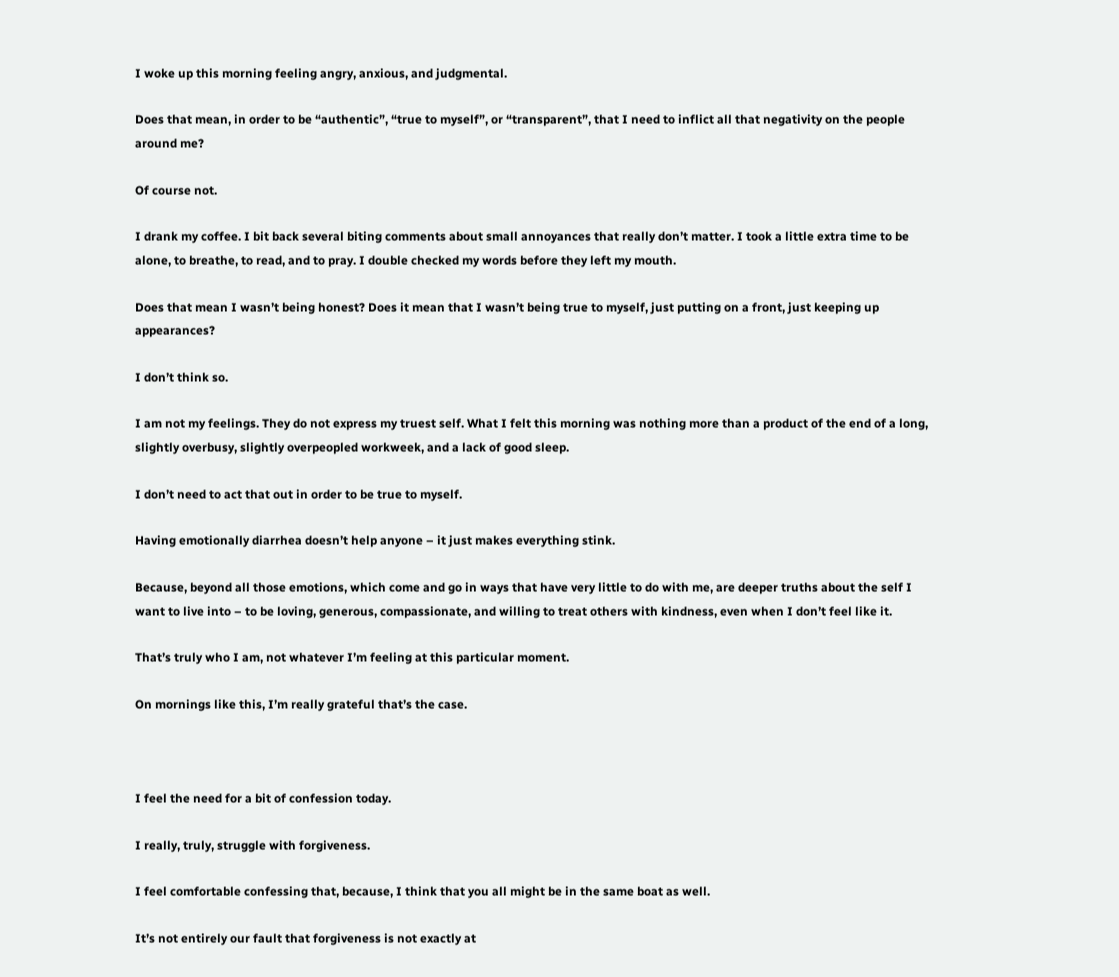I woke up this morning feeling angry, anxious, and judgmental.

Does that mean, in order to be “authentic”, “true to myself”, or “transparent”, that I need to inflict all that negativity on the people around me?

Of course not.

I drank my coffee. I bit back several biting comments about small annoyances that really don’t matter. I took a little extra time to be alone, to breathe, to read, and to pray. I double checked my words before they left my mouth.

Does that mean I wasn’t being honest? Does it mean that I wasn’t being true to myself, just putting on a front, just keeping up appearances?

I don’t think so.

I am not my feelings. They do not express my truest self. What I felt this morning was nothing more than a product of the end of a long, slightly overbusy, slightly overpeopled workweek, and a lack of good sleep.

I don’t need to act that out in order to be true to myself.

Having emotionally diarrhea doesn’t help anyone – it just makes everything stink.

Because, beyond all those emotions, which come and go in ways that have very little to do with me, are deeper truths about the self I want to live into – to be loving, generous, compassionate, and willing to treat others with kindness, even when I don’t feel like it.

That’s truly who I am, not whatever I’m feeling at this particular moment.

On mornings like this, I’m really grateful that’s the case.



I feel the need for a bit of confession today.

I really, truly, struggle with forgiveness.

I feel comfortable confessing that, because, I think that you all might be in the same boat as well.

It’s not entirely our fault that forgiveness is not exactly at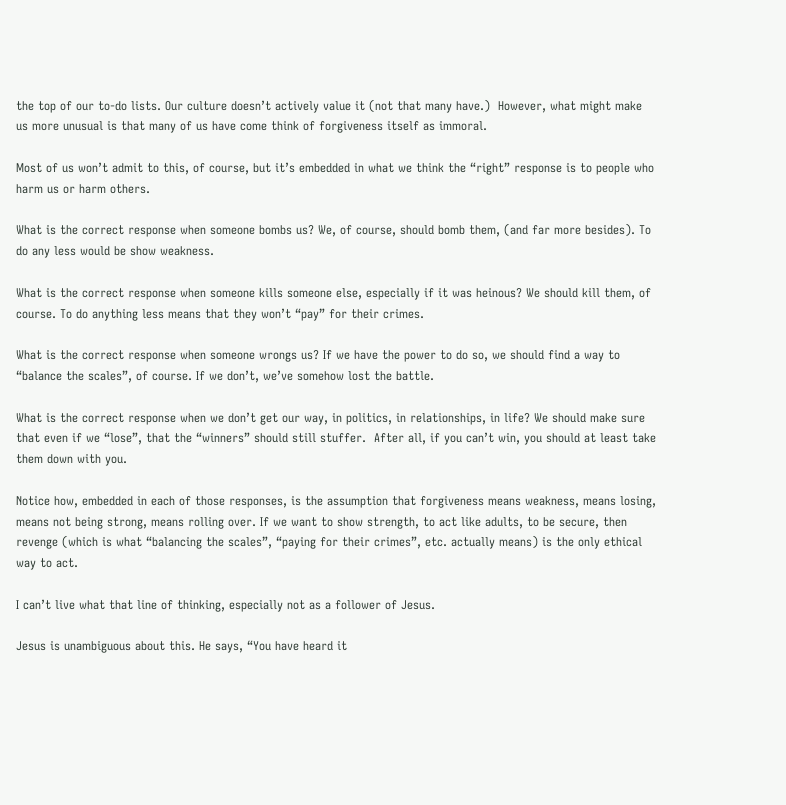the top of our to-do lists. Our culture doesn’t actively value it (not that many have.)  However, what might make us more unusual is that many of us have come think of forgiveness itself as immoral.

Most of us won’t admit to this, of course, but it’s embedded in what we think the “right” response is to people who harm us or harm others.

What is the correct response when someone bombs us? We, of course, should bomb them, (and far more besides). To do any less would be show weakness.

What is the correct response when someone kills someone else, especially if it was heinous? We should kill them, of course. To do anything less means that they won’t “pay” for their crimes.

What is the correct response when someone wrongs us? If we have the power to do so, we should find a way to “balance the scales”, of course. If we don’t, we’ve somehow lost the battle.

What is the correct response when we don’t get our way, in politics, in relationships, in life? We should make sure that even if we “lose”, that the “winners” should still stuffer.  After all, if you can’t win, you should at least take them down with you.

Notice how, embedded in each of those responses, is the assumption that forgiveness means weakness, means losing, means not being strong, means rolling over. If we want to show strength, to act like adults, to be secure, then revenge (which is what “balancing the scales”, “paying for their crimes”, etc. actually means) is the only ethical way to act.

I can’t live what that line of thinking, especially not as a follower of Jesus.

Jesus is unambiguous about this. He says, “You have heard it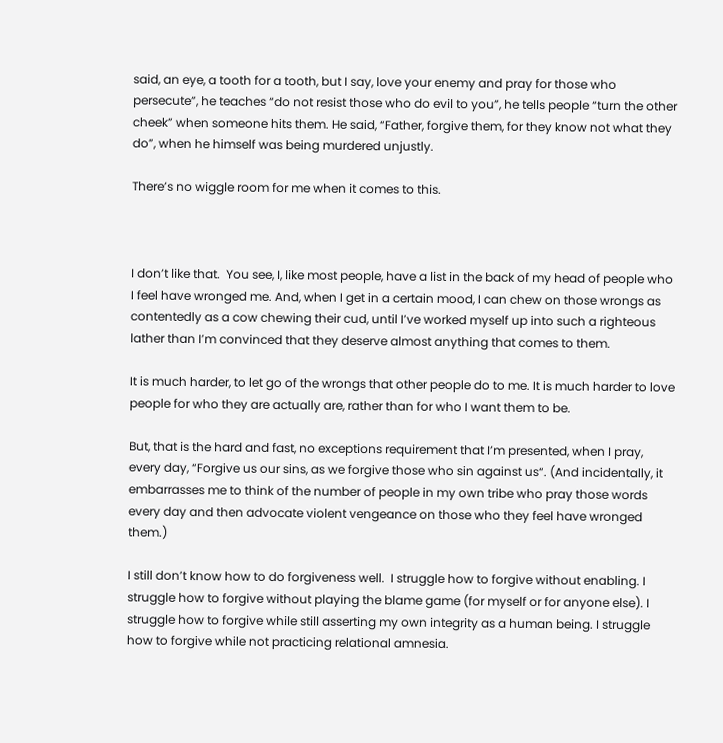said, an eye, a tooth for a tooth, but I say, love your enemy and pray for those who persecute”, he teaches “do not resist those who do evil to you”, he tells people “turn the other cheek” when someone hits them. He said, “Father, forgive them, for they know not what they do”, when he himself was being murdered unjustly.

There’s no wiggle room for me when it comes to this.



I don’t like that.  You see, I, like most people, have a list in the back of my head of people who I feel have wronged me. And, when I get in a certain mood, I can chew on those wrongs as contentedly as a cow chewing their cud, until I’ve worked myself up into such a righteous lather than I’m convinced that they deserve almost anything that comes to them.

It is much harder, to let go of the wrongs that other people do to me. It is much harder to love people for who they are actually are, rather than for who I want them to be.

But, that is the hard and fast, no exceptions requirement that I’m presented, when I pray, every day, “Forgive us our sins, as we forgive those who sin against us“. (And incidentally, it embarrasses me to think of the number of people in my own tribe who pray those words every day and then advocate violent vengeance on those who they feel have wronged them.)

I still don’t know how to do forgiveness well.  I struggle how to forgive without enabling. I struggle how to forgive without playing the blame game (for myself or for anyone else). I struggle how to forgive while still asserting my own integrity as a human being. I struggle how to forgive while not practicing relational amnesia.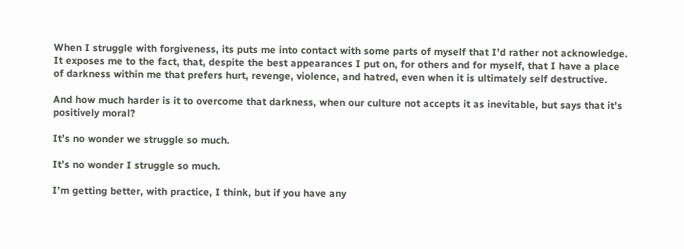When I struggle with forgiveness, its puts me into contact with some parts of myself that I’d rather not acknowledge. It exposes me to the fact, that, despite the best appearances I put on, for others and for myself, that I have a place of darkness within me that prefers hurt, revenge, violence, and hatred, even when it is ultimately self destructive.

And how much harder is it to overcome that darkness, when our culture not accepts it as inevitable, but says that it’s positively moral?

It’s no wonder we struggle so much.

It’s no wonder I struggle so much.

I’m getting better, with practice, I think, but if you have any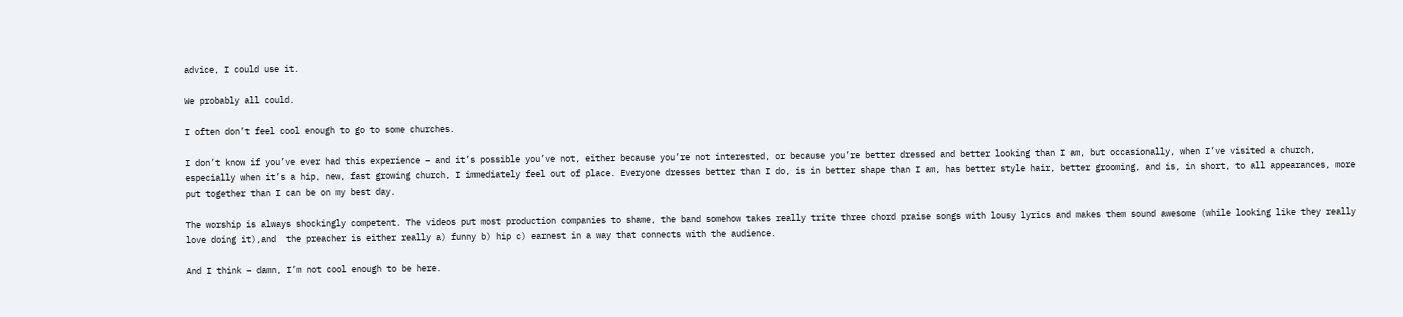advice, I could use it.

We probably all could.

I often don’t feel cool enough to go to some churches.

I don’t know if you’ve ever had this experience – and it’s possible you’ve not, either because you’re not interested, or because you’re better dressed and better looking than I am, but occasionally, when I’ve visited a church, especially when it’s a hip, new, fast growing church, I immediately feel out of place. Everyone dresses better than I do, is in better shape than I am, has better style hair, better grooming, and is, in short, to all appearances, more put together than I can be on my best day.

The worship is always shockingly competent. The videos put most production companies to shame, the band somehow takes really trite three chord praise songs with lousy lyrics and makes them sound awesome (while looking like they really love doing it),and  the preacher is either really a) funny b) hip c) earnest in a way that connects with the audience.

And I think – damn, I’m not cool enough to be here.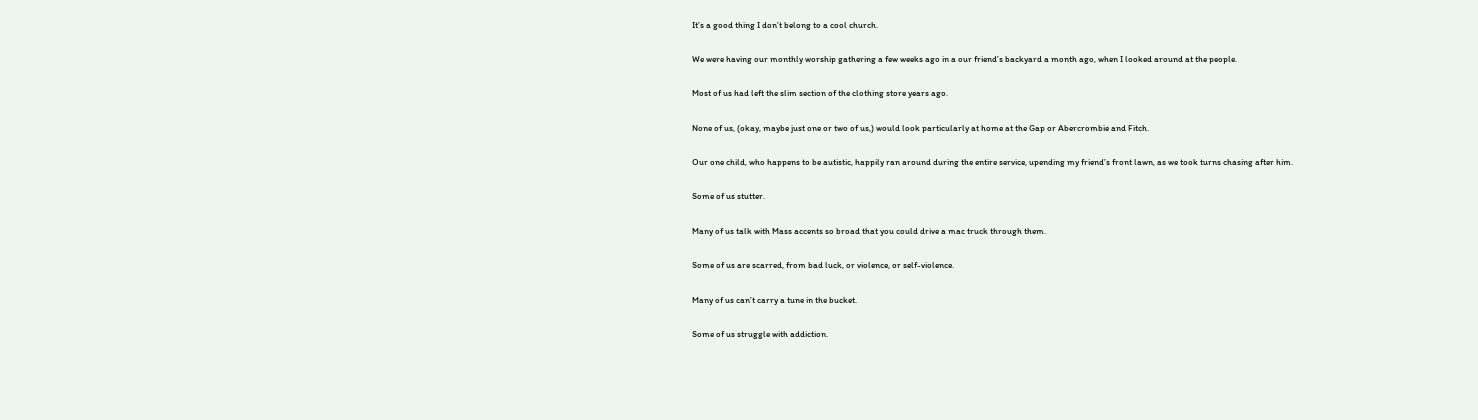It’s a good thing I don’t belong to a cool church.

We were having our monthly worship gathering a few weeks ago in a our friend’s backyard a month ago, when I looked around at the people.

Most of us had left the slim section of the clothing store years ago.

None of us, (okay, maybe just one or two of us,) would look particularly at home at the Gap or Abercrombie and Fitch.

Our one child, who happens to be autistic, happily ran around during the entire service, upending my friend’s front lawn, as we took turns chasing after him.

Some of us stutter.

Many of us talk with Mass accents so broad that you could drive a mac truck through them.

Some of us are scarred, from bad luck, or violence, or self-violence.

Many of us can’t carry a tune in the bucket.

Some of us struggle with addiction.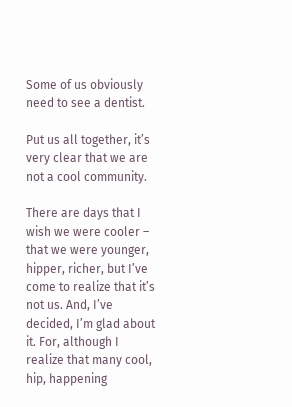Some of us obviously need to see a dentist.

Put us all together, it’s very clear that we are not a cool community.

There are days that I wish we were cooler – that we were younger, hipper, richer, but I’ve come to realize that it’s not us. And, I’ve decided, I’m glad about it. For, although I realize that many cool, hip, happening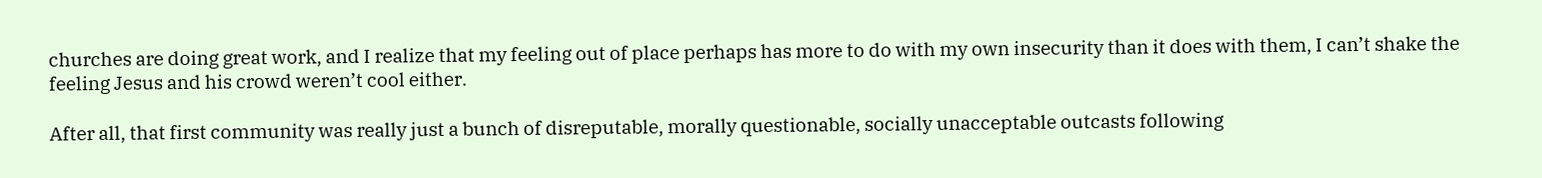churches are doing great work, and I realize that my feeling out of place perhaps has more to do with my own insecurity than it does with them, I can’t shake the feeling Jesus and his crowd weren’t cool either.

After all, that first community was really just a bunch of disreputable, morally questionable, socially unacceptable outcasts following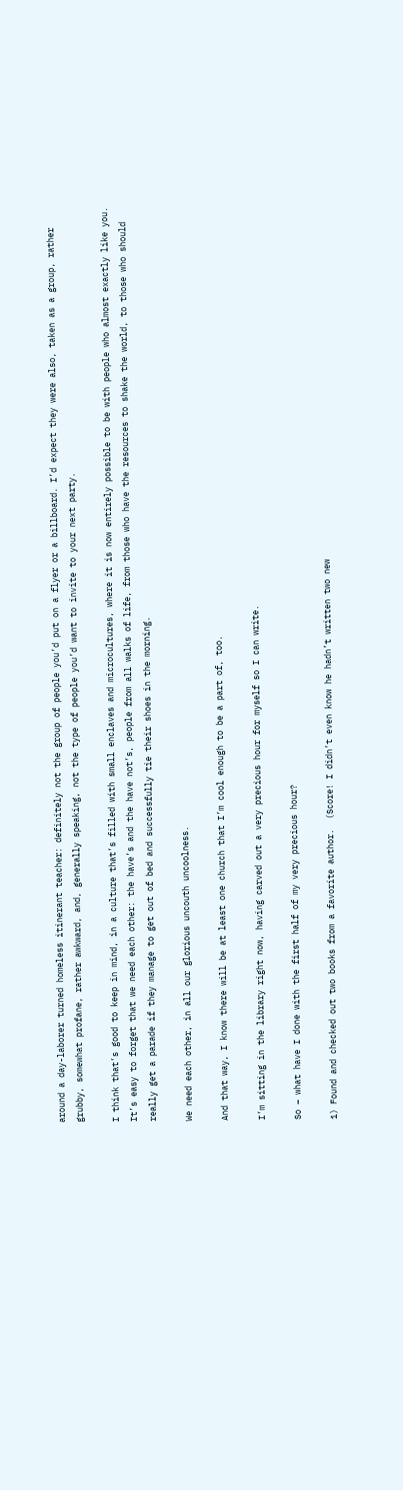around a day-laborer turned homeless itinerant teacher: definitely not the group of people you’d put on a flyer or a billboard. I’d expect they were also, taken as a group, rather grubby, somewhat profane, rather awkward, and, generally speaking, not the type of people you’d want to invite to your next party.

I think that’s good to keep in mind, in a culture that’s filled with small enclaves and microcultures, where it is now entirely possible to be with people who almost exactly like you. It’s easy to forget that we need each other: the have’s and the have not’s, people from all walks of life, from those who have the resources to shake the world, to those who should really get a parade if they manage to get out of bed and successfully tie their shoes in the morning.

We need each other, in all our glorious uncouth uncoolness.

And that way, I know there will be at least one church that I’m cool enough to be a part of, too.

I’m sitting in the library right now, having carved out a very precious hour for myself so I can write.

So – what have I done with the first half of my very precious hour?

1) Found and checked out two books from a favorite author.  (Score! I didn’t even know he hadn’t written two new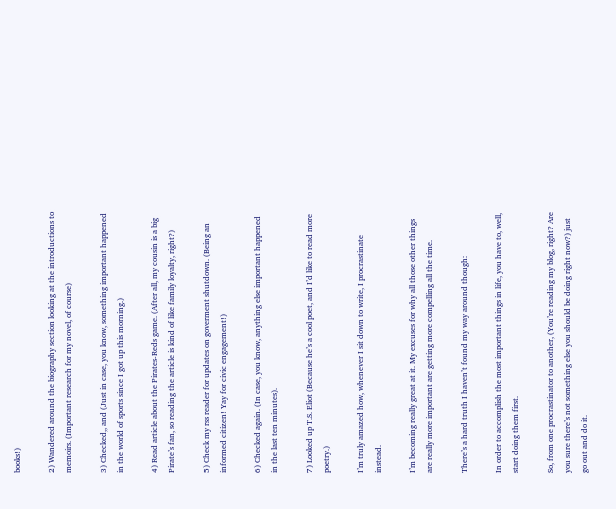books!)

2) Wandered around the biography section looking at the introductions to memoirs. (Important research for my novel, of course)

3) Checked,, and (Just in case, you know, something important happened in the world of sports since I got up this morning.)

4) Read article about the Pirates-Reds game. (After all, my cousin is a big Pirate’s fan, so reading the article is kind of like family loyalty, right?)

5) Check my rss reader for updates on goverment shutdown. (Being an informed citizen! Yay for civic engagement!)

6) Checked again. (In case, you know, anything else important happened in the last ten minutes).

7) Looked up T.S. Eliot (Because he’s a cool poet, and I’d like to read more poetry.)

I’m truly amazed how, whenever I sit down to write, I procrastinate instead.

I’m becoming really great at it. My excuses for why all those other things are really more important are getting more compelling all the time.

There’s a hard truth I haven’t found my way around though:

In order to accomplish the most important things in life, you have to, well, start doing them first.

So, from one procrastinator to another, (You’re reading my blog, right? Are you sure there’s not something else you should be doing right now?) just go out and do it.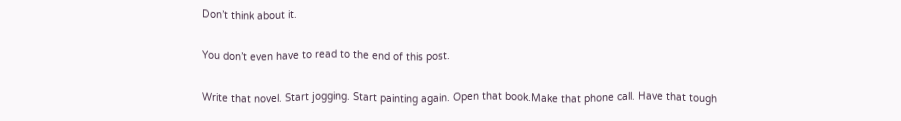Don’t think about it.

You don’t even have to read to the end of this post.

Write that novel. Start jogging. Start painting again. Open that book.Make that phone call. Have that tough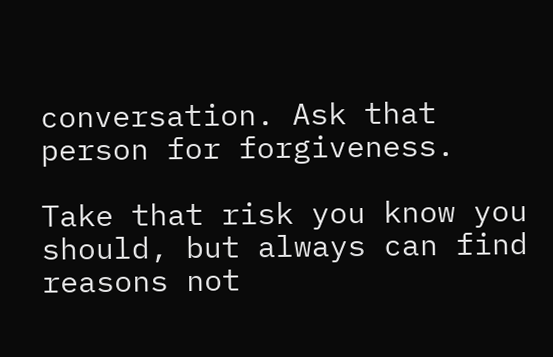conversation. Ask that person for forgiveness.

Take that risk you know you should, but always can find reasons not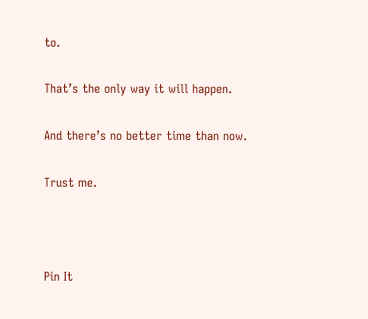to.

That’s the only way it will happen.

And there’s no better time than now.

Trust me.



Pin It